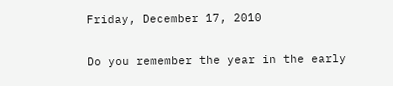Friday, December 17, 2010


Do you remember the year in the early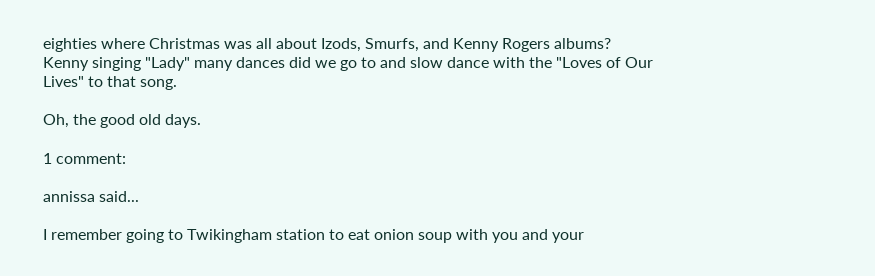eighties where Christmas was all about Izods, Smurfs, and Kenny Rogers albums?  Kenny singing "Lady" many dances did we go to and slow dance with the "Loves of Our Lives" to that song.

Oh, the good old days.

1 comment:

annissa said...

I remember going to Twikingham station to eat onion soup with you and your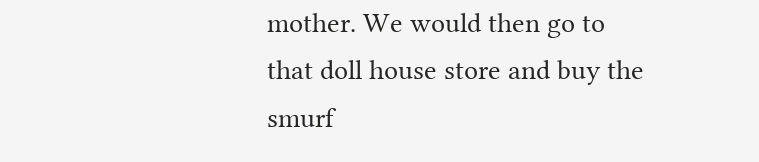mother. We would then go to that doll house store and buy the smurf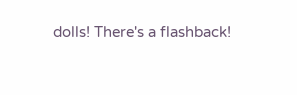dolls! There's a flashback!